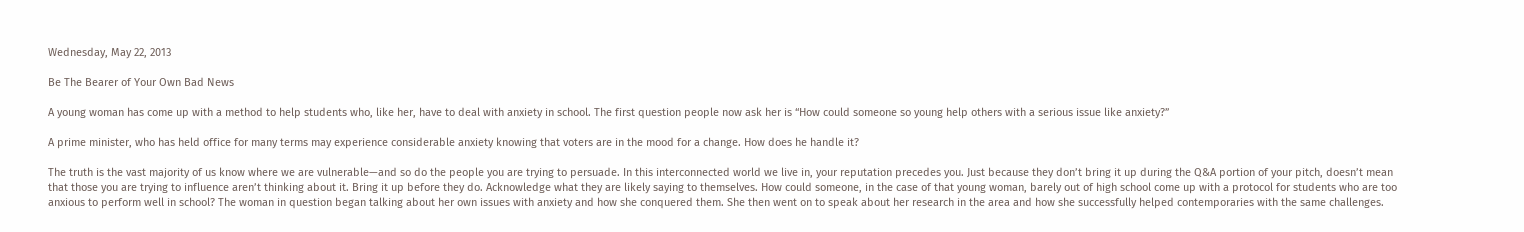Wednesday, May 22, 2013

Be The Bearer of Your Own Bad News

A young woman has come up with a method to help students who, like her, have to deal with anxiety in school. The first question people now ask her is “How could someone so young help others with a serious issue like anxiety?”

A prime minister, who has held office for many terms may experience considerable anxiety knowing that voters are in the mood for a change. How does he handle it?

The truth is the vast majority of us know where we are vulnerable—and so do the people you are trying to persuade. In this interconnected world we live in, your reputation precedes you. Just because they don’t bring it up during the Q&A portion of your pitch, doesn’t mean that those you are trying to influence aren’t thinking about it. Bring it up before they do. Acknowledge what they are likely saying to themselves. How could someone, in the case of that young woman, barely out of high school come up with a protocol for students who are too anxious to perform well in school? The woman in question began talking about her own issues with anxiety and how she conquered them. She then went on to speak about her research in the area and how she successfully helped contemporaries with the same challenges.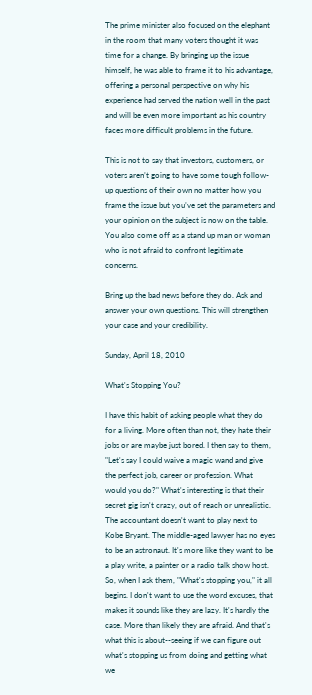The prime minister also focused on the elephant in the room that many voters thought it was time for a change. By bringing up the issue himself, he was able to frame it to his advantage, offering a personal perspective on why his experience had served the nation well in the past and will be even more important as his country faces more difficult problems in the future.

This is not to say that investors, customers, or voters aren’t going to have some tough follow-up questions of their own no matter how you frame the issue but you’ve set the parameters and your opinion on the subject is now on the table. You also come off as a stand up man or woman who is not afraid to confront legitimate concerns.

Bring up the bad news before they do. Ask and answer your own questions. This will strengthen your case and your credibility.

Sunday, April 18, 2010

What's Stopping You?

I have this habit of asking people what they do for a living. More often than not, they hate their jobs or are maybe just bored. I then say to them, "Let's say I could waive a magic wand and give the perfect job, career or profession. What would you do?" What's interesting is that their secret gig isn't crazy, out of reach or unrealistic. The accountant doesn't want to play next to Kobe Bryant. The middle-aged lawyer has no eyes to be an astronaut. It's more like they want to be a play write, a painter or a radio talk show host. So, when I ask them, "What's stopping you," it all begins. I don't want to use the word excuses, that makes it sounds like they are lazy. It's hardly the case. More than likely they are afraid. And that's what this is about--seeing if we can figure out what's stopping us from doing and getting what we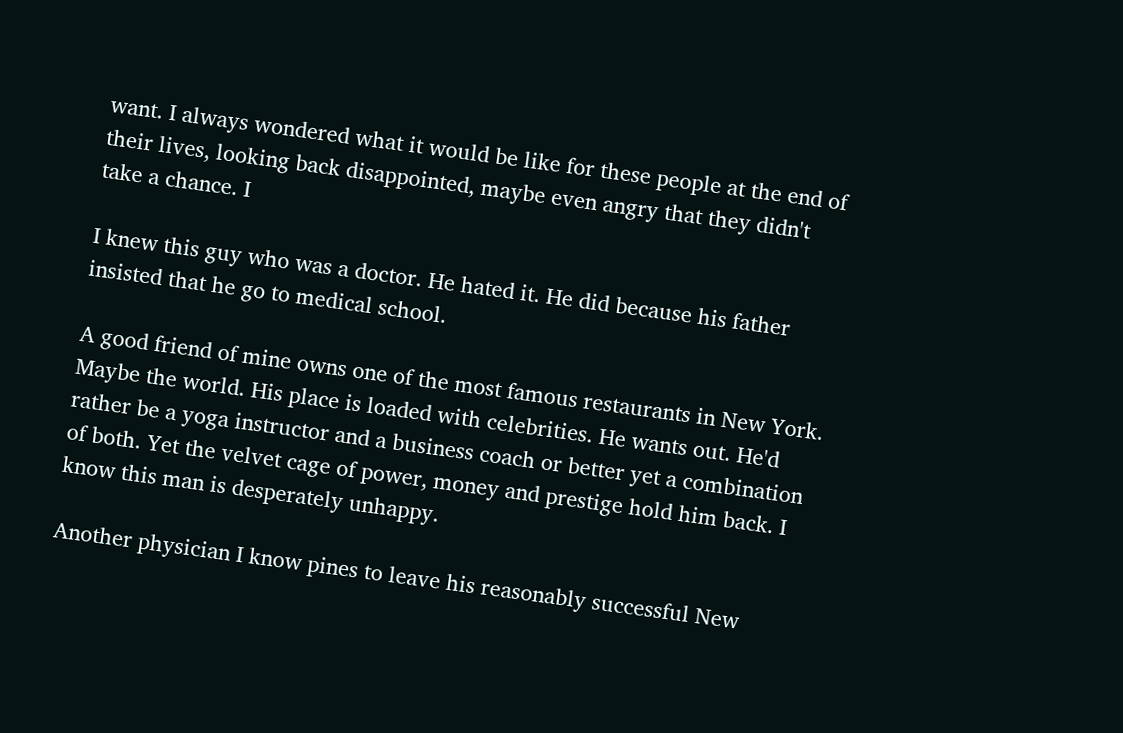want. I always wondered what it would be like for these people at the end of their lives, looking back disappointed, maybe even angry that they didn't take a chance. I

I knew this guy who was a doctor. He hated it. He did because his father insisted that he go to medical school.

A good friend of mine owns one of the most famous restaurants in New York. Maybe the world. His place is loaded with celebrities. He wants out. He'd rather be a yoga instructor and a business coach or better yet a combination of both. Yet the velvet cage of power, money and prestige hold him back. I know this man is desperately unhappy.

Another physician I know pines to leave his reasonably successful New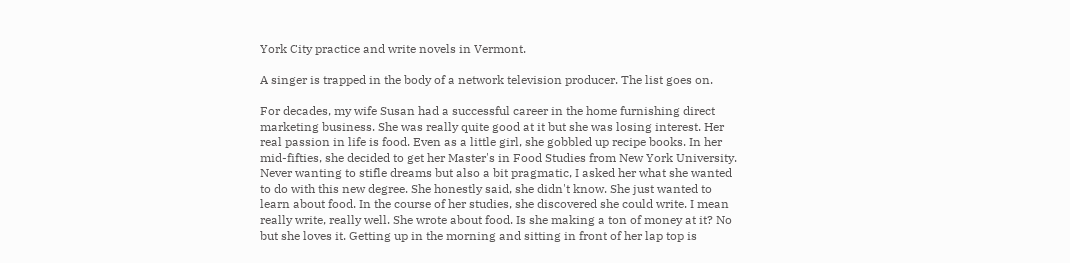York City practice and write novels in Vermont.

A singer is trapped in the body of a network television producer. The list goes on.

For decades, my wife Susan had a successful career in the home furnishing direct marketing business. She was really quite good at it but she was losing interest. Her real passion in life is food. Even as a little girl, she gobbled up recipe books. In her mid-fifties, she decided to get her Master's in Food Studies from New York University.
Never wanting to stifle dreams but also a bit pragmatic, I asked her what she wanted to do with this new degree. She honestly said, she didn't know. She just wanted to learn about food. In the course of her studies, she discovered she could write. I mean really write, really well. She wrote about food. Is she making a ton of money at it? No but she loves it. Getting up in the morning and sitting in front of her lap top is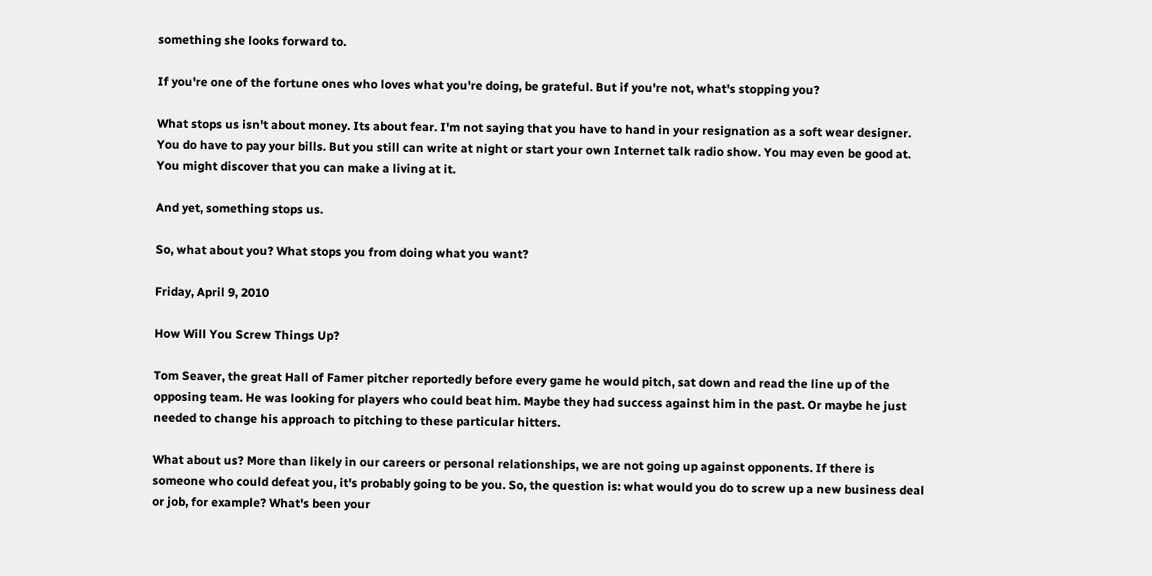something she looks forward to.

If you're one of the fortune ones who loves what you're doing, be grateful. But if you're not, what's stopping you?

What stops us isn't about money. Its about fear. I'm not saying that you have to hand in your resignation as a soft wear designer. You do have to pay your bills. But you still can write at night or start your own Internet talk radio show. You may even be good at. You might discover that you can make a living at it.

And yet, something stops us.

So, what about you? What stops you from doing what you want?

Friday, April 9, 2010

How Will You Screw Things Up?

Tom Seaver, the great Hall of Famer pitcher reportedly before every game he would pitch, sat down and read the line up of the opposing team. He was looking for players who could beat him. Maybe they had success against him in the past. Or maybe he just needed to change his approach to pitching to these particular hitters.

What about us? More than likely in our careers or personal relationships, we are not going up against opponents. If there is someone who could defeat you, it's probably going to be you. So, the question is: what would you do to screw up a new business deal or job, for example? What's been your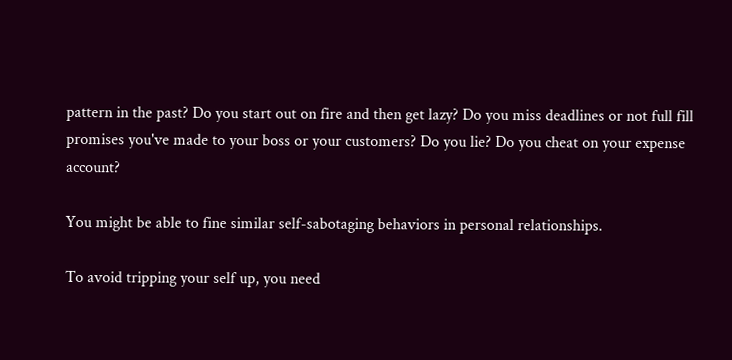pattern in the past? Do you start out on fire and then get lazy? Do you miss deadlines or not full fill promises you've made to your boss or your customers? Do you lie? Do you cheat on your expense account?

You might be able to fine similar self-sabotaging behaviors in personal relationships.

To avoid tripping your self up, you need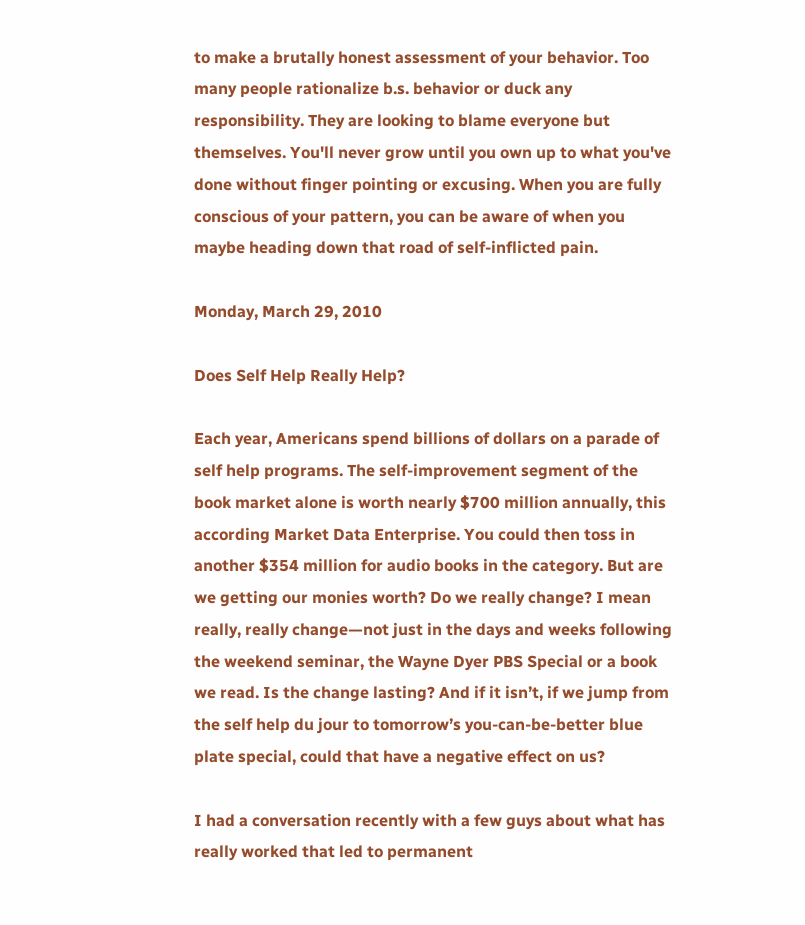to make a brutally honest assessment of your behavior. Too many people rationalize b.s. behavior or duck any responsibility. They are looking to blame everyone but themselves. You'll never grow until you own up to what you've done without finger pointing or excusing. When you are fully conscious of your pattern, you can be aware of when you maybe heading down that road of self-inflicted pain.

Monday, March 29, 2010

Does Self Help Really Help?

Each year, Americans spend billions of dollars on a parade of self help programs. The self-improvement segment of the book market alone is worth nearly $700 million annually, this according Market Data Enterprise. You could then toss in another $354 million for audio books in the category. But are we getting our monies worth? Do we really change? I mean really, really change—not just in the days and weeks following the weekend seminar, the Wayne Dyer PBS Special or a book we read. Is the change lasting? And if it isn’t, if we jump from the self help du jour to tomorrow’s you-can-be-better blue plate special, could that have a negative effect on us?

I had a conversation recently with a few guys about what has really worked that led to permanent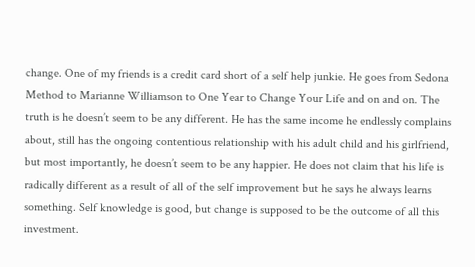change. One of my friends is a credit card short of a self help junkie. He goes from Sedona Method to Marianne Williamson to One Year to Change Your Life and on and on. The truth is he doesn’t seem to be any different. He has the same income he endlessly complains about, still has the ongoing contentious relationship with his adult child and his girlfriend, but most importantly, he doesn’t seem to be any happier. He does not claim that his life is radically different as a result of all of the self improvement but he says he always learns something. Self knowledge is good, but change is supposed to be the outcome of all this investment.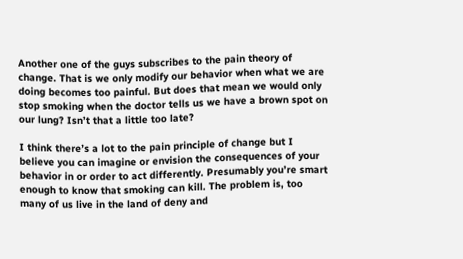Another one of the guys subscribes to the pain theory of change. That is we only modify our behavior when what we are doing becomes too painful. But does that mean we would only stop smoking when the doctor tells us we have a brown spot on our lung? Isn’t that a little too late?

I think there’s a lot to the pain principle of change but I believe you can imagine or envision the consequences of your behavior in or order to act differently. Presumably you’re smart enough to know that smoking can kill. The problem is, too many of us live in the land of deny and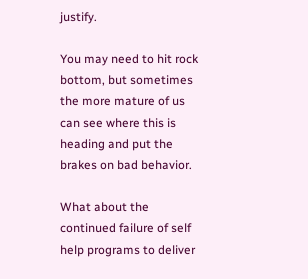justify.

You may need to hit rock bottom, but sometimes the more mature of us can see where this is heading and put the brakes on bad behavior.

What about the continued failure of self help programs to deliver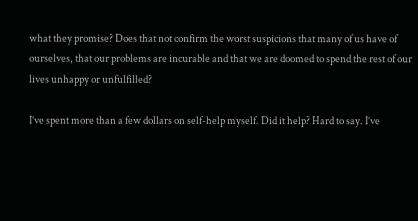what they promise? Does that not confirm the worst suspicions that many of us have of ourselves, that our problems are incurable and that we are doomed to spend the rest of our lives unhappy or unfulfilled?

I’ve spent more than a few dollars on self-help myself. Did it help? Hard to say. I’ve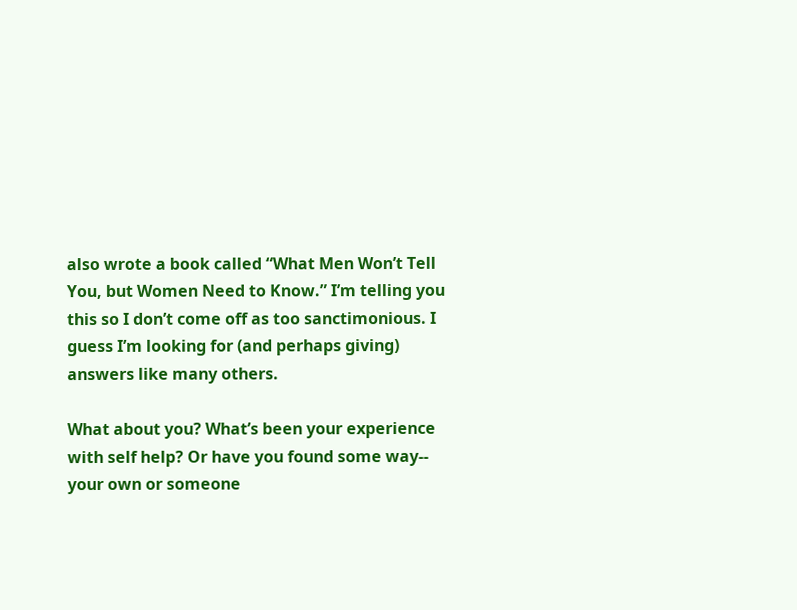also wrote a book called “What Men Won’t Tell You, but Women Need to Know.” I’m telling you this so I don’t come off as too sanctimonious. I guess I’m looking for (and perhaps giving) answers like many others.

What about you? What’s been your experience with self help? Or have you found some way-- your own or someone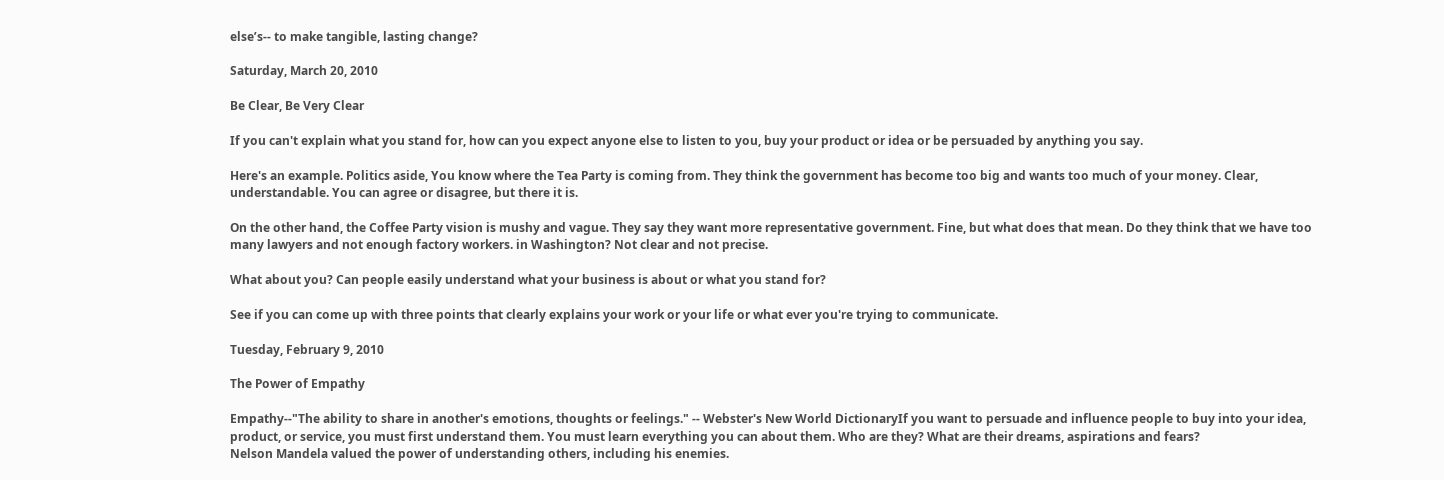else’s-- to make tangible, lasting change?

Saturday, March 20, 2010

Be Clear, Be Very Clear

If you can't explain what you stand for, how can you expect anyone else to listen to you, buy your product or idea or be persuaded by anything you say.

Here's an example. Politics aside, You know where the Tea Party is coming from. They think the government has become too big and wants too much of your money. Clear, understandable. You can agree or disagree, but there it is.

On the other hand, the Coffee Party vision is mushy and vague. They say they want more representative government. Fine, but what does that mean. Do they think that we have too many lawyers and not enough factory workers. in Washington? Not clear and not precise.

What about you? Can people easily understand what your business is about or what you stand for?

See if you can come up with three points that clearly explains your work or your life or what ever you're trying to communicate.

Tuesday, February 9, 2010

The Power of Empathy

Empathy--"The ability to share in another's emotions, thoughts or feelings." -- Webster's New World DictionaryIf you want to persuade and influence people to buy into your idea, product, or service, you must first understand them. You must learn everything you can about them. Who are they? What are their dreams, aspirations and fears?
Nelson Mandela valued the power of understanding others, including his enemies.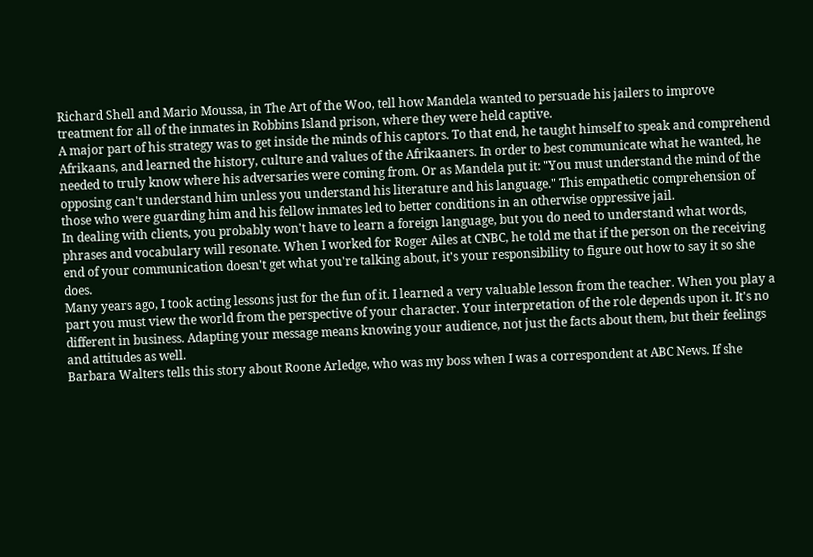Richard Shell and Mario Moussa, in The Art of the Woo, tell how Mandela wanted to persuade his jailers to improve treatment for all of the inmates in Robbins Island prison, where they were held captive.
A major part of his strategy was to get inside the minds of his captors. To that end, he taught himself to speak and comprehend Afrikaans, and learned the history, culture and values of the Afrikaaners. In order to best communicate what he wanted, he needed to truly know where his adversaries were coming from. Or as Mandela put it: "You must understand the mind of the opposing can't understand him unless you understand his literature and his language." This empathetic comprehension of those who were guarding him and his fellow inmates led to better conditions in an otherwise oppressive jail.
In dealing with clients, you probably won't have to learn a foreign language, but you do need to understand what words, phrases and vocabulary will resonate. When I worked for Roger Ailes at CNBC, he told me that if the person on the receiving end of your communication doesn't get what you're talking about, it's your responsibility to figure out how to say it so she does.
Many years ago, I took acting lessons just for the fun of it. I learned a very valuable lesson from the teacher. When you play a part you must view the world from the perspective of your character. Your interpretation of the role depends upon it. It's no different in business. Adapting your message means knowing your audience, not just the facts about them, but their feelings and attitudes as well.
Barbara Walters tells this story about Roone Arledge, who was my boss when I was a correspondent at ABC News. If she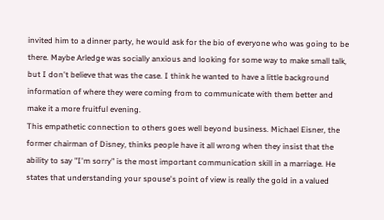invited him to a dinner party, he would ask for the bio of everyone who was going to be there. Maybe Arledge was socially anxious and looking for some way to make small talk, but I don't believe that was the case. I think he wanted to have a little background information of where they were coming from to communicate with them better and make it a more fruitful evening.
This empathetic connection to others goes well beyond business. Michael Eisner, the former chairman of Disney, thinks people have it all wrong when they insist that the ability to say "I'm sorry" is the most important communication skill in a marriage. He states that understanding your spouse's point of view is really the gold in a valued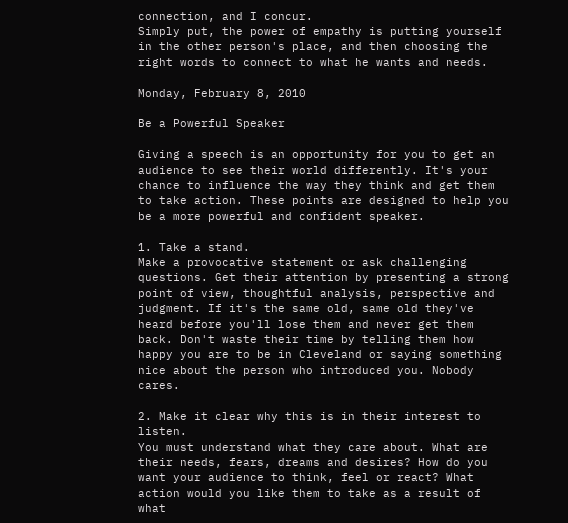connection, and I concur.
Simply put, the power of empathy is putting yourself in the other person's place, and then choosing the right words to connect to what he wants and needs.

Monday, February 8, 2010

Be a Powerful Speaker

Giving a speech is an opportunity for you to get an audience to see their world differently. It's your chance to influence the way they think and get them to take action. These points are designed to help you be a more powerful and confident speaker.

1. Take a stand.
Make a provocative statement or ask challenging questions. Get their attention by presenting a strong point of view, thoughtful analysis, perspective and judgment. If it's the same old, same old they've heard before you'll lose them and never get them back. Don't waste their time by telling them how happy you are to be in Cleveland or saying something nice about the person who introduced you. Nobody cares.

2. Make it clear why this is in their interest to listen.
You must understand what they care about. What are their needs, fears, dreams and desires? How do you want your audience to think, feel or react? What action would you like them to take as a result of what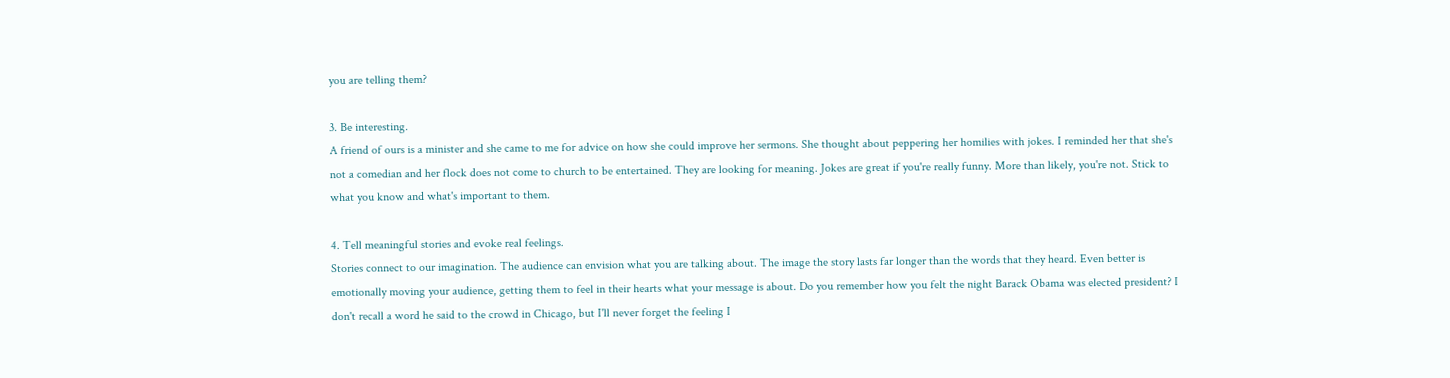you are telling them?

3. Be interesting.
A friend of ours is a minister and she came to me for advice on how she could improve her sermons. She thought about peppering her homilies with jokes. I reminded her that she's not a comedian and her flock does not come to church to be entertained. They are looking for meaning. Jokes are great if you're really funny. More than likely, you're not. Stick to what you know and what's important to them.

4. Tell meaningful stories and evoke real feelings.
Stories connect to our imagination. The audience can envision what you are talking about. The image the story lasts far longer than the words that they heard. Even better is emotionally moving your audience, getting them to feel in their hearts what your message is about. Do you remember how you felt the night Barack Obama was elected president? I don't recall a word he said to the crowd in Chicago, but I'll never forget the feeling I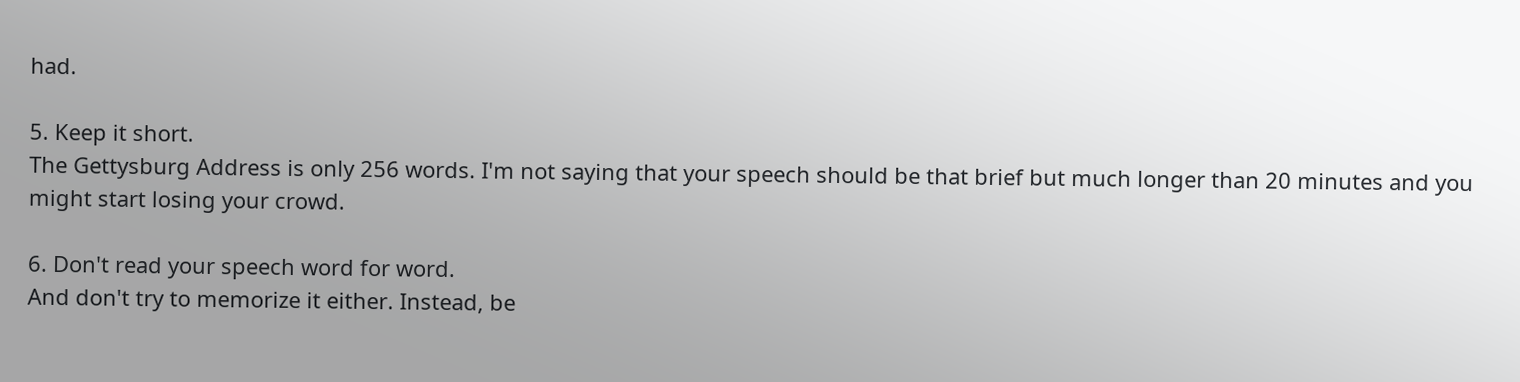had.

5. Keep it short.
The Gettysburg Address is only 256 words. I'm not saying that your speech should be that brief but much longer than 20 minutes and you might start losing your crowd.

6. Don't read your speech word for word.
And don't try to memorize it either. Instead, be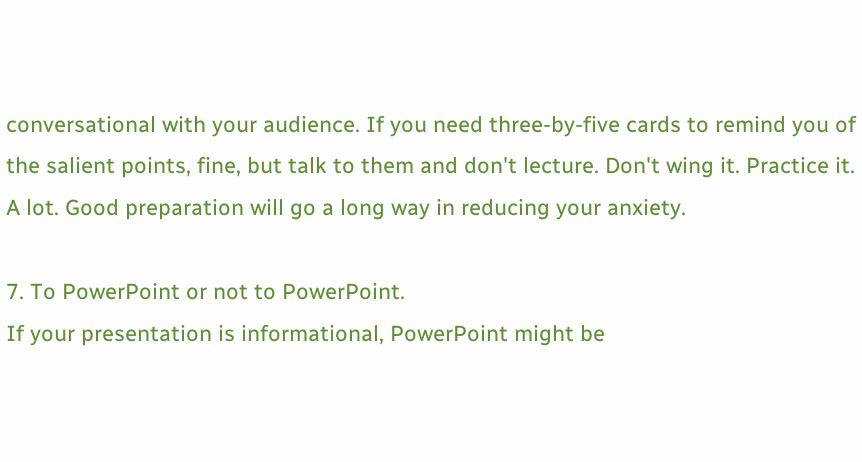conversational with your audience. If you need three-by-five cards to remind you of the salient points, fine, but talk to them and don't lecture. Don't wing it. Practice it. A lot. Good preparation will go a long way in reducing your anxiety.

7. To PowerPoint or not to PowerPoint.
If your presentation is informational, PowerPoint might be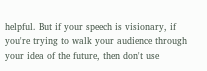helpful. But if your speech is visionary, if you're trying to walk your audience through your idea of the future, then don't use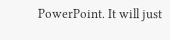PowerPoint. It will just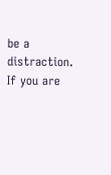be a distraction. If you are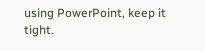using PowerPoint, keep it tight.